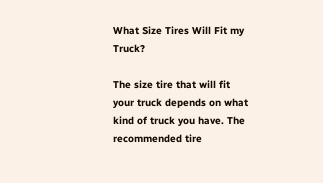What Size Tires Will Fit my Truck?

The size tire that will fit your truck depends on what kind of truck you have. The recommended tire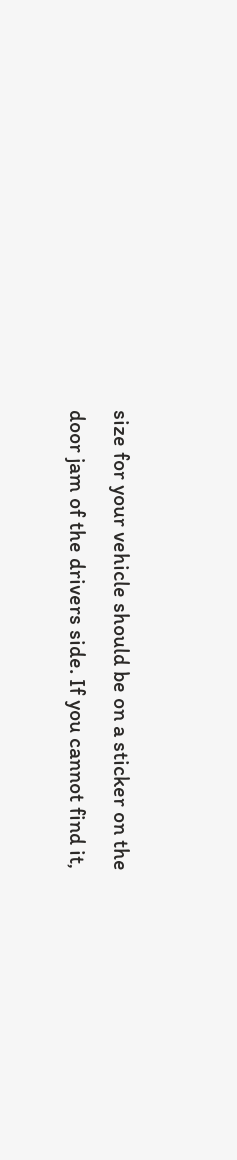size for your vehicle should be on a sticker on the door jam of the drivers side. If you cannot find it,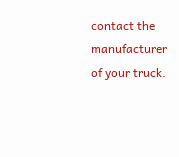contact the manufacturer of your truck.